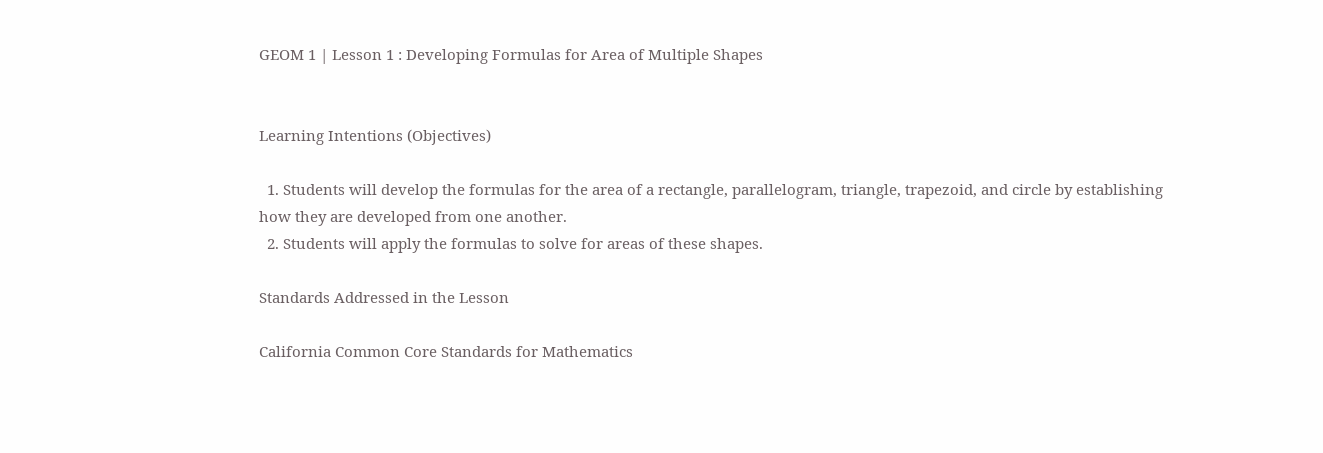GEOM 1 | Lesson 1 : Developing Formulas for Area of Multiple Shapes


Learning Intentions (Objectives)

  1. Students will develop the formulas for the area of a rectangle, parallelogram, triangle, trapezoid, and circle by establishing how they are developed from one another.
  2. Students will apply the formulas to solve for areas of these shapes.

Standards Addressed in the Lesson

California Common Core Standards for Mathematics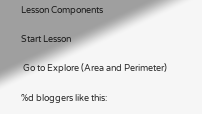Lesson Components

Start Lesson

 Go to Explore (Area and Perimeter)

%d bloggers like this: